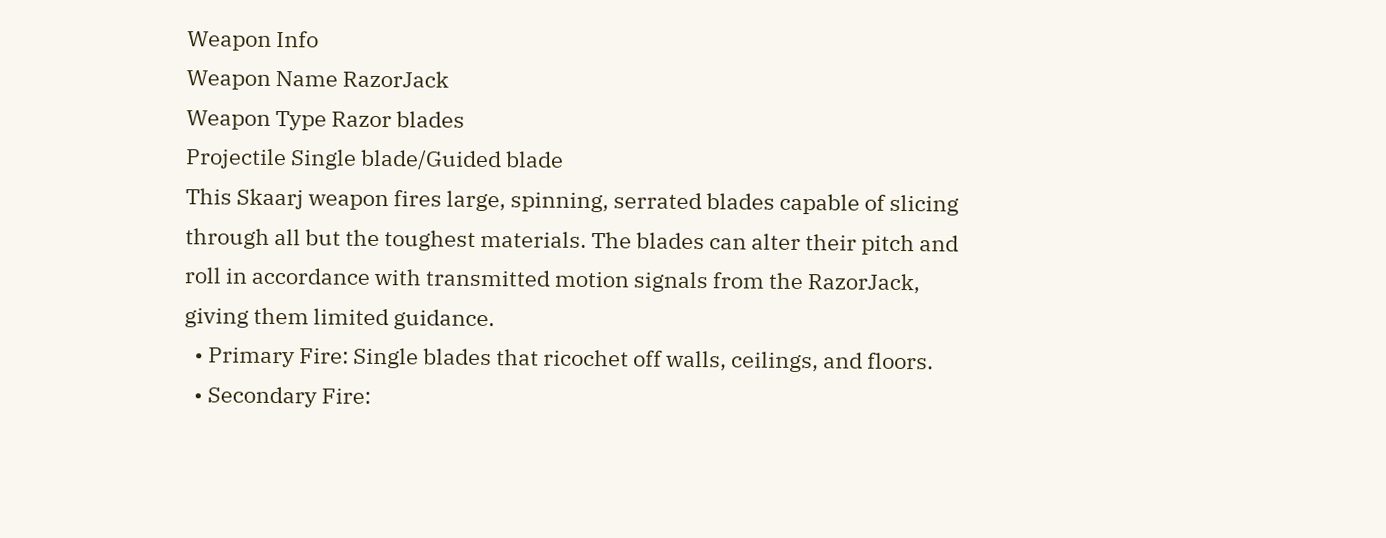Weapon Info
Weapon Name RazorJack
Weapon Type Razor blades
Projectile Single blade/Guided blade
This Skaarj weapon fires large, spinning, serrated blades capable of slicing through all but the toughest materials. The blades can alter their pitch and roll in accordance with transmitted motion signals from the RazorJack, giving them limited guidance.
  • Primary Fire: Single blades that ricochet off walls, ceilings, and floors.
  • Secondary Fire: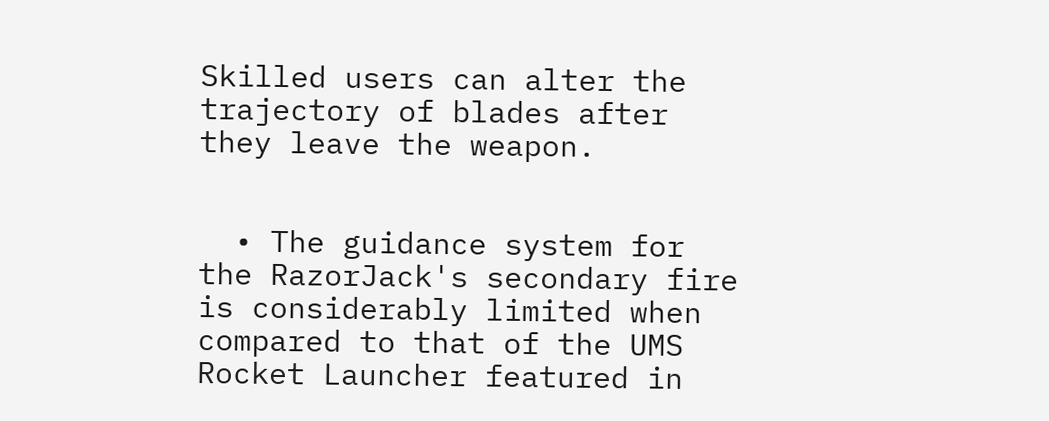Skilled users can alter the trajectory of blades after they leave the weapon.


  • The guidance system for the RazorJack's secondary fire is considerably limited when compared to that of the UMS Rocket Launcher featured in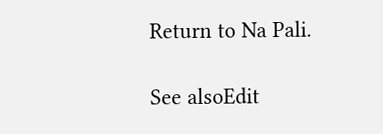Return to Na Pali.

See alsoEdit